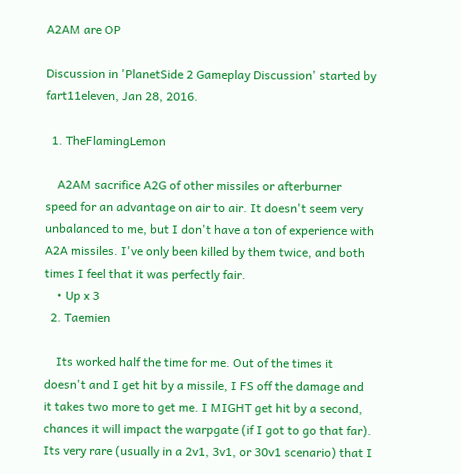A2AM are OP

Discussion in 'PlanetSide 2 Gameplay Discussion' started by fart11eleven, Jan 28, 2016.

  1. TheFlamingLemon

    A2AM sacrifice A2G of other missiles or afterburner speed for an advantage on air to air. It doesn't seem very unbalanced to me, but I don't have a ton of experience with A2A missiles. I've only been killed by them twice, and both times I feel that it was perfectly fair.
    • Up x 3
  2. Taemien

    Its worked half the time for me. Out of the times it doesn't and I get hit by a missile, I FS off the damage and it takes two more to get me. I MIGHT get hit by a second, chances it will impact the warpgate (if I got to go that far). Its very rare (usually in a 2v1, 3v1, or 30v1 scenario) that I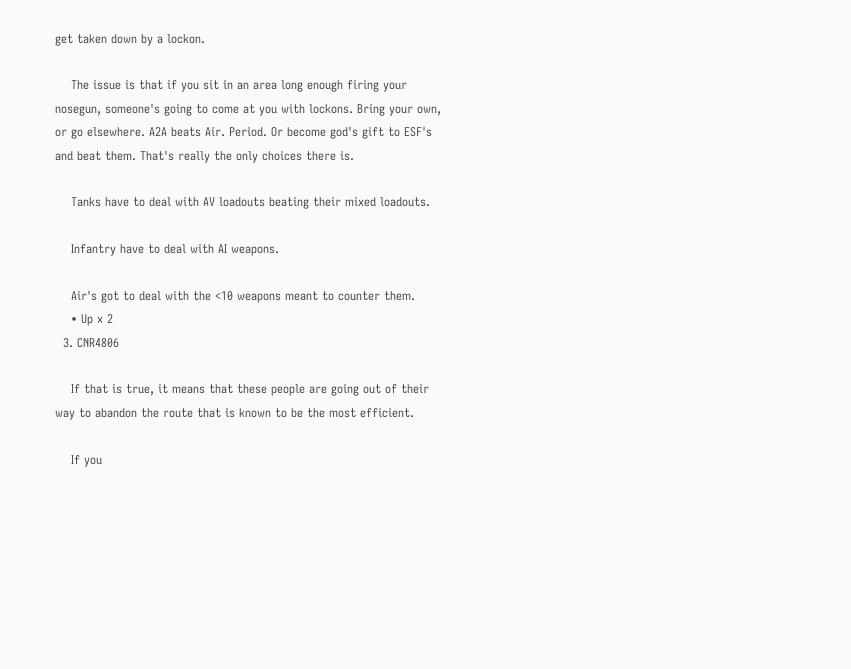get taken down by a lockon.

    The issue is that if you sit in an area long enough firing your nosegun, someone's going to come at you with lockons. Bring your own, or go elsewhere. A2A beats Air. Period. Or become god's gift to ESF's and beat them. That's really the only choices there is.

    Tanks have to deal with AV loadouts beating their mixed loadouts.

    Infantry have to deal with AI weapons.

    Air's got to deal with the <10 weapons meant to counter them.
    • Up x 2
  3. CNR4806

    If that is true, it means that these people are going out of their way to abandon the route that is known to be the most efficient.

    If you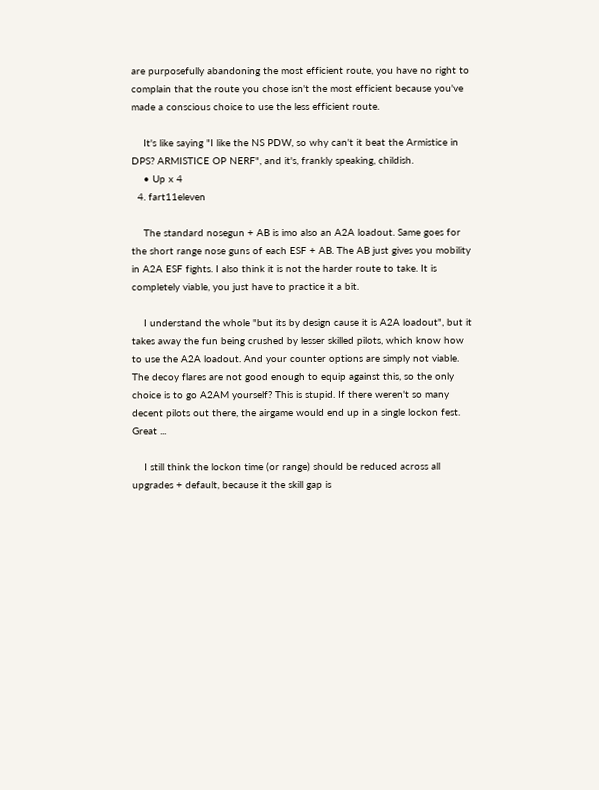are purposefully abandoning the most efficient route, you have no right to complain that the route you chose isn't the most efficient because you've made a conscious choice to use the less efficient route.

    It's like saying "I like the NS PDW, so why can't it beat the Armistice in DPS? ARMISTICE OP NERF", and it's, frankly speaking, childish.
    • Up x 4
  4. fart11eleven

    The standard nosegun + AB is imo also an A2A loadout. Same goes for the short range nose guns of each ESF + AB. The AB just gives you mobility in A2A ESF fights. I also think it is not the harder route to take. It is completely viable, you just have to practice it a bit.

    I understand the whole "but its by design cause it is A2A loadout", but it takes away the fun being crushed by lesser skilled pilots, which know how to use the A2A loadout. And your counter options are simply not viable. The decoy flares are not good enough to equip against this, so the only choice is to go A2AM yourself? This is stupid. If there weren't so many decent pilots out there, the airgame would end up in a single lockon fest. Great ...

    I still think the lockon time (or range) should be reduced across all upgrades + default, because it the skill gap is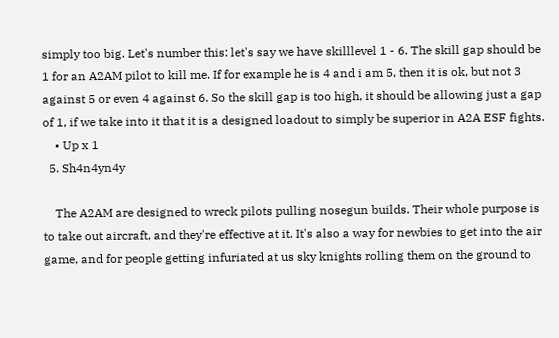simply too big. Let's number this: let's say we have skilllevel 1 - 6. The skill gap should be 1 for an A2AM pilot to kill me. If for example he is 4 and i am 5, then it is ok, but not 3 against 5 or even 4 against 6. So the skill gap is too high, it should be allowing just a gap of 1, if we take into it that it is a designed loadout to simply be superior in A2A ESF fights.
    • Up x 1
  5. Sh4n4yn4y

    The A2AM are designed to wreck pilots pulling nosegun builds. Their whole purpose is to take out aircraft, and they're effective at it. It's also a way for newbies to get into the air game, and for people getting infuriated at us sky knights rolling them on the ground to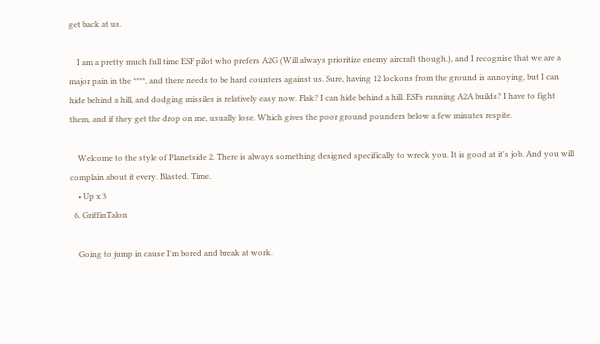get back at us.

    I am a pretty much full time ESF pilot who prefers A2G (Will always prioritize enemy aircraft though.), and I recognise that we are a major pain in the ****, and there needs to be hard counters against us. Sure, having 12 lockons from the ground is annoying, but I can hide behind a hill, and dodging missiles is relatively easy now. Flak? I can hide behind a hill. ESFs running A2A builds? I have to fight them, and if they get the drop on me, usually lose. Which gives the poor ground pounders below a few minutes respite.

    Welcome to the style of Planetside 2. There is always something designed specifically to wreck you. It is good at it's job. And you will complain about it every. Blasted. Time.
    • Up x 3
  6. GriffinTalon

    Going to jump in cause I'm bored and break at work.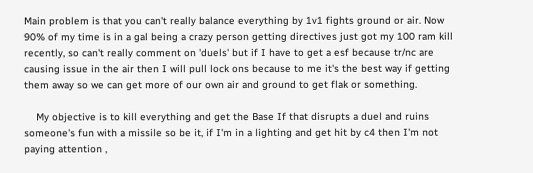Main problem is that you can't really balance everything by 1v1 fights ground or air. Now 90% of my time is in a gal being a crazy person getting directives just got my 100 ram kill recently, so can't really comment on 'duels' but if I have to get a esf because tr/nc are causing issue in the air then I will pull lock ons because to me it's the best way if getting them away so we can get more of our own air and ground to get flak or something.

    My objective is to kill everything and get the Base If that disrupts a duel and ruins someone's fun with a missile so be it, if I'm in a lighting and get hit by c4 then I'm not paying attention ,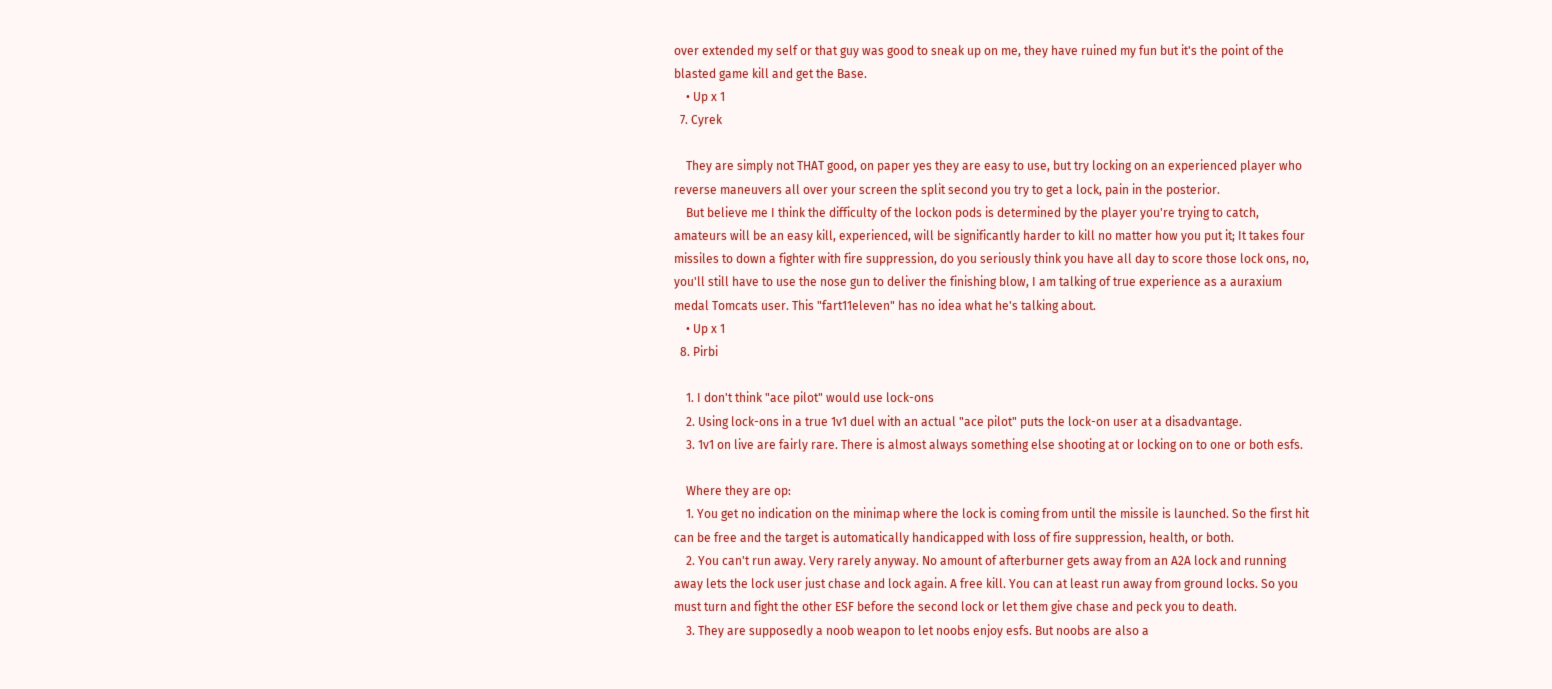over extended my self or that guy was good to sneak up on me, they have ruined my fun but it's the point of the blasted game kill and get the Base.
    • Up x 1
  7. Cyrek

    They are simply not THAT good, on paper yes they are easy to use, but try locking on an experienced player who reverse maneuvers all over your screen the split second you try to get a lock, pain in the posterior.
    But believe me I think the difficulty of the lockon pods is determined by the player you're trying to catch, amateurs will be an easy kill, experienced, will be significantly harder to kill no matter how you put it; It takes four missiles to down a fighter with fire suppression, do you seriously think you have all day to score those lock ons, no, you'll still have to use the nose gun to deliver the finishing blow, I am talking of true experience as a auraxium medal Tomcats user. This "fart11eleven" has no idea what he's talking about.
    • Up x 1
  8. Pirbi

    1. I don't think "ace pilot" would use lock-ons
    2. Using lock-ons in a true 1v1 duel with an actual "ace pilot" puts the lock-on user at a disadvantage.
    3. 1v1 on live are fairly rare. There is almost always something else shooting at or locking on to one or both esfs.

    Where they are op:
    1. You get no indication on the minimap where the lock is coming from until the missile is launched. So the first hit can be free and the target is automatically handicapped with loss of fire suppression, health, or both.
    2. You can't run away. Very rarely anyway. No amount of afterburner gets away from an A2A lock and running away lets the lock user just chase and lock again. A free kill. You can at least run away from ground locks. So you must turn and fight the other ESF before the second lock or let them give chase and peck you to death.
    3. They are supposedly a noob weapon to let noobs enjoy esfs. But noobs are also a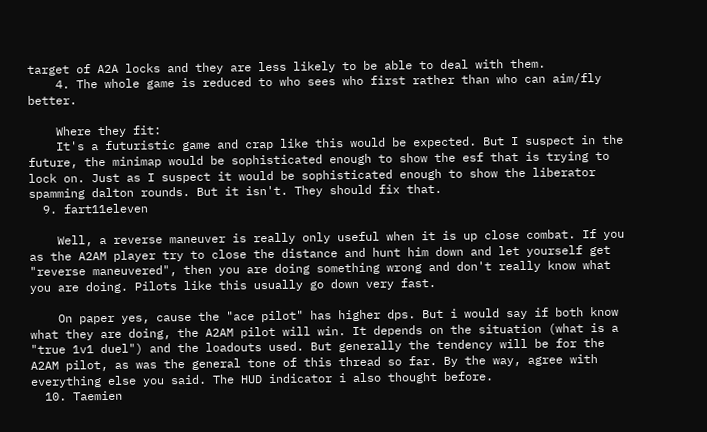target of A2A locks and they are less likely to be able to deal with them.
    4. The whole game is reduced to who sees who first rather than who can aim/fly better.

    Where they fit:
    It's a futuristic game and crap like this would be expected. But I suspect in the future, the minimap would be sophisticated enough to show the esf that is trying to lock on. Just as I suspect it would be sophisticated enough to show the liberator spamming dalton rounds. But it isn't. They should fix that.
  9. fart11eleven

    Well, a reverse maneuver is really only useful when it is up close combat. If you as the A2AM player try to close the distance and hunt him down and let yourself get "reverse maneuvered", then you are doing something wrong and don't really know what you are doing. Pilots like this usually go down very fast.

    On paper yes, cause the "ace pilot" has higher dps. But i would say if both know what they are doing, the A2AM pilot will win. It depends on the situation (what is a "true 1v1 duel") and the loadouts used. But generally the tendency will be for the A2AM pilot, as was the general tone of this thread so far. By the way, agree with everything else you said. The HUD indicator i also thought before.
  10. Taemien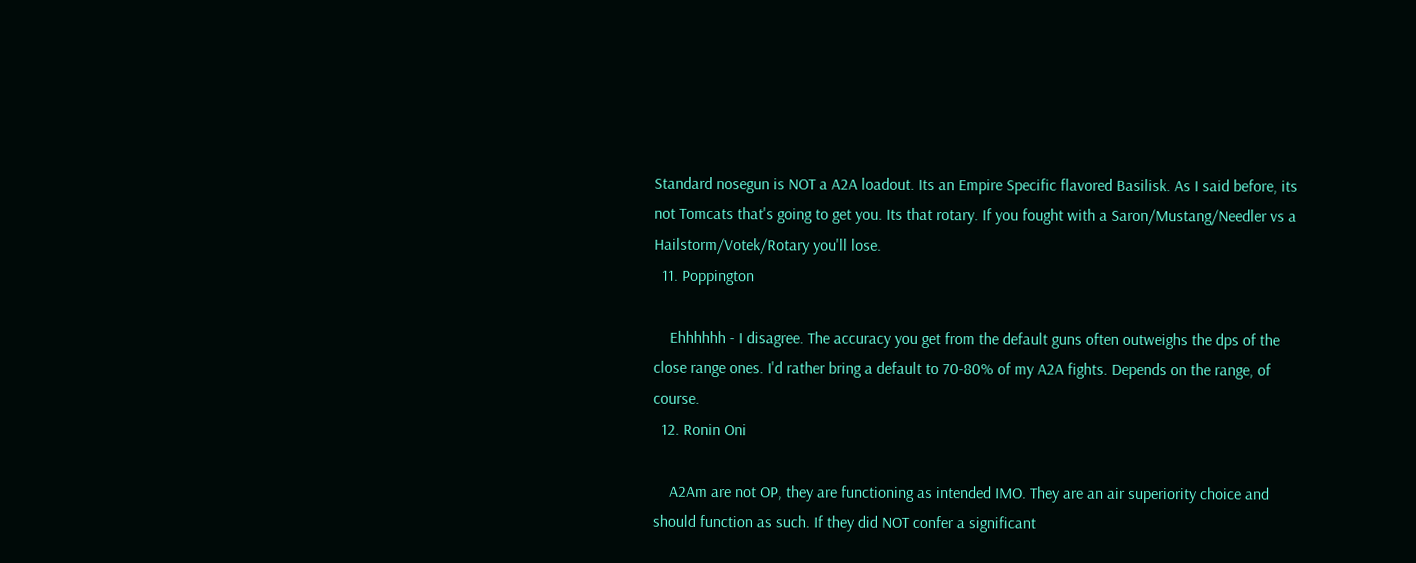Standard nosegun is NOT a A2A loadout. Its an Empire Specific flavored Basilisk. As I said before, its not Tomcats that's going to get you. Its that rotary. If you fought with a Saron/Mustang/Needler vs a Hailstorm/Votek/Rotary you'll lose.
  11. Poppington

    Ehhhhhh - I disagree. The accuracy you get from the default guns often outweighs the dps of the close range ones. I'd rather bring a default to 70-80% of my A2A fights. Depends on the range, of course.
  12. Ronin Oni

    A2Am are not OP, they are functioning as intended IMO. They are an air superiority choice and should function as such. If they did NOT confer a significant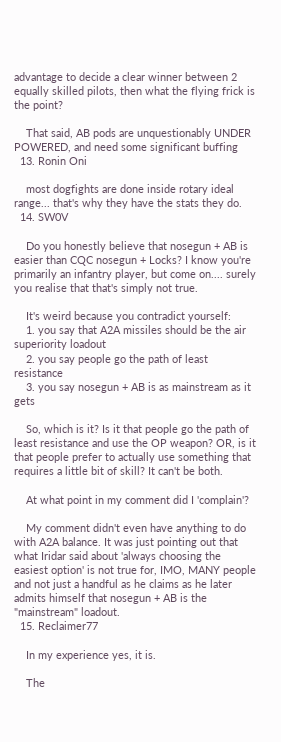advantage to decide a clear winner between 2 equally skilled pilots, then what the flying frick is the point?

    That said, AB pods are unquestionably UNDER POWERED, and need some significant buffing
  13. Ronin Oni

    most dogfights are done inside rotary ideal range... that's why they have the stats they do.
  14. SW0V

    Do you honestly believe that nosegun + AB is easier than CQC nosegun + Locks? I know you're primarily an infantry player, but come on.... surely you realise that that's simply not true.

    It's weird because you contradict yourself:
    1. you say that A2A missiles should be the air superiority loadout
    2. you say people go the path of least resistance
    3. you say nosegun + AB is as mainstream as it gets

    So, which is it? Is it that people go the path of least resistance and use the OP weapon? OR, is it that people prefer to actually use something that requires a little bit of skill? It can't be both.

    At what point in my comment did I 'complain'?

    My comment didn't even have anything to do with A2A balance. It was just pointing out that what Iridar said about 'always choosing the easiest option' is not true for, IMO, MANY people and not just a handful as he claims as he later admits himself that nosegun + AB is the "mainstream" loadout.
  15. Reclaimer77

    In my experience yes, it is.

    The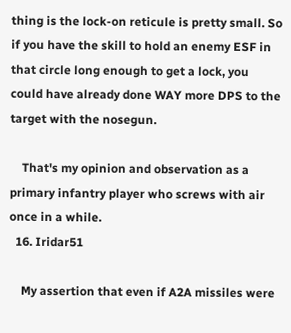thing is the lock-on reticule is pretty small. So if you have the skill to hold an enemy ESF in that circle long enough to get a lock, you could have already done WAY more DPS to the target with the nosegun.

    That's my opinion and observation as a primary infantry player who screws with air once in a while.
  16. Iridar51

    My assertion that even if A2A missiles were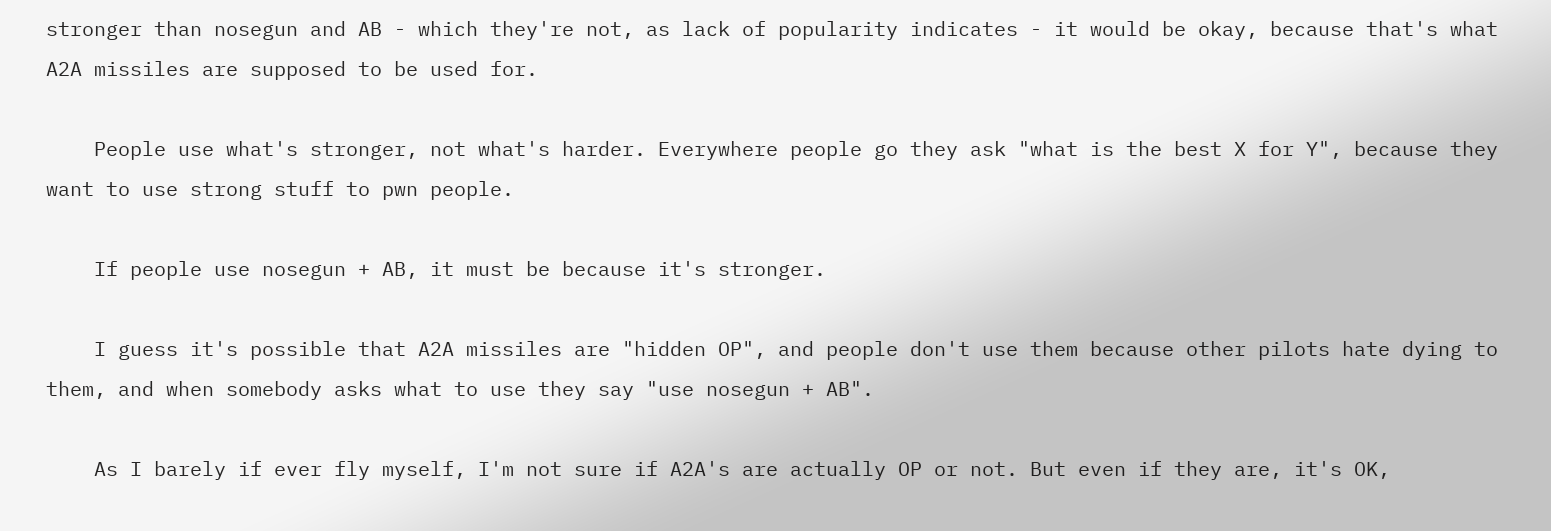stronger than nosegun and AB - which they're not, as lack of popularity indicates - it would be okay, because that's what A2A missiles are supposed to be used for.

    People use what's stronger, not what's harder. Everywhere people go they ask "what is the best X for Y", because they want to use strong stuff to pwn people.

    If people use nosegun + AB, it must be because it's stronger.

    I guess it's possible that A2A missiles are "hidden OP", and people don't use them because other pilots hate dying to them, and when somebody asks what to use they say "use nosegun + AB".

    As I barely if ever fly myself, I'm not sure if A2A's are actually OP or not. But even if they are, it's OK,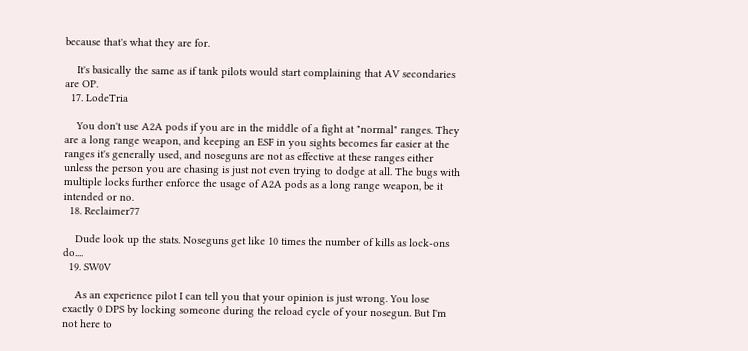because that's what they are for.

    It's basically the same as if tank pilots would start complaining that AV secondaries are OP.
  17. LodeTria

    You don't use A2A pods if you are in the middle of a fight at "normal" ranges. They are a long range weapon, and keeping an ESF in you sights becomes far easier at the ranges it's generally used, and noseguns are not as effective at these ranges either unless the person you are chasing is just not even trying to dodge at all. The bugs with multiple locks further enforce the usage of A2A pods as a long range weapon, be it intended or no.
  18. Reclaimer77

    Dude look up the stats. Noseguns get like 10 times the number of kills as lock-ons do....
  19. SW0V

    As an experience pilot I can tell you that your opinion is just wrong. You lose exactly 0 DPS by locking someone during the reload cycle of your nosegun. But I'm not here to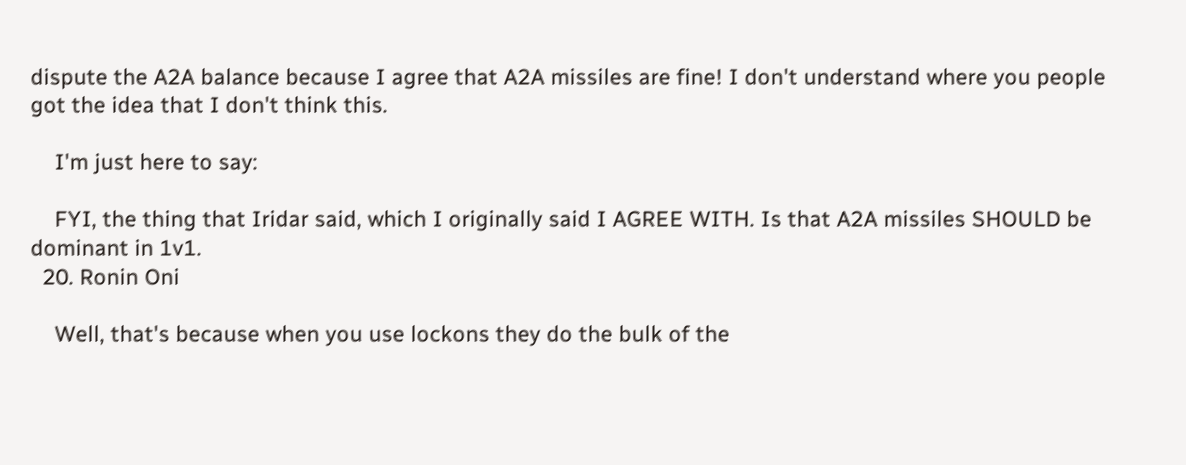dispute the A2A balance because I agree that A2A missiles are fine! I don't understand where you people got the idea that I don't think this.

    I'm just here to say:

    FYI, the thing that Iridar said, which I originally said I AGREE WITH. Is that A2A missiles SHOULD be dominant in 1v1.
  20. Ronin Oni

    Well, that's because when you use lockons they do the bulk of the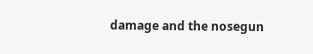damage and the nosegun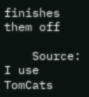finishes them off

    Source: I use TomCats